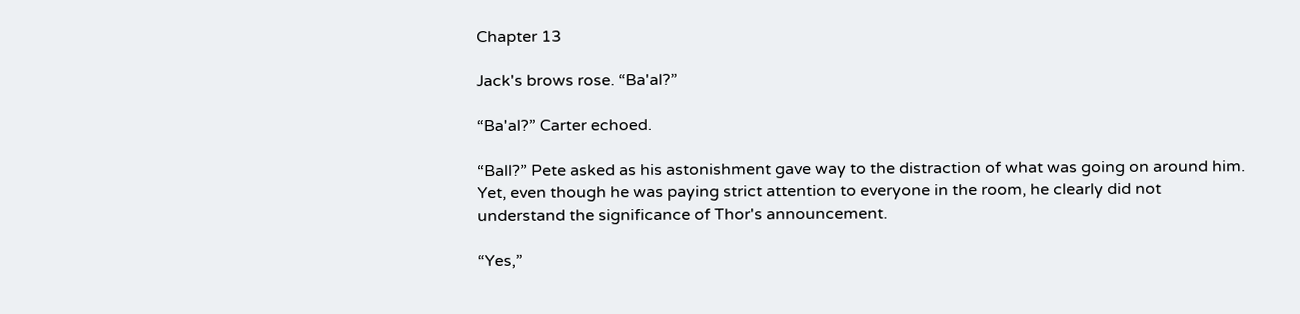Chapter 13

Jack's brows rose. “Ba'al?”

“Ba'al?” Carter echoed.

“Ball?” Pete asked as his astonishment gave way to the distraction of what was going on around him. Yet, even though he was paying strict attention to everyone in the room, he clearly did not understand the significance of Thor's announcement.

“Yes,”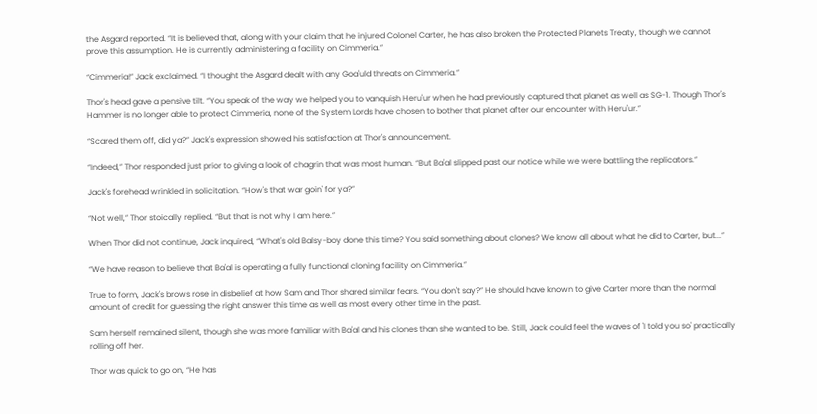the Asgard reported. “It is believed that, along with your claim that he injured Colonel Carter, he has also broken the Protected Planets Treaty, though we cannot prove this assumption. He is currently administering a facility on Cimmeria.”

“Cimmeria!” Jack exclaimed. “I thought the Asgard dealt with any Goa'uld threats on Cimmeria.”

Thor's head gave a pensive tilt. “You speak of the way we helped you to vanquish Heru'ur when he had previously captured that planet as well as SG-1. Though Thor's Hammer is no longer able to protect Cimmeria, none of the System Lords have chosen to bother that planet after our encounter with Heru'ur.”

“Scared them off, did ya?” Jack's expression showed his satisfaction at Thor's announcement.

“Indeed,” Thor responded just prior to giving a look of chagrin that was most human. “But Ba'al slipped past our notice while we were battling the replicators.”

Jack's forehead wrinkled in solicitation. “How's that war goin' for ya?”

“Not well,” Thor stoically replied. “But that is not why I am here.”

When Thor did not continue, Jack inquired, “What's old Balsy-boy done this time? You said something about clones? We know all about what he did to Carter, but...”

“We have reason to believe that Ba'al is operating a fully functional cloning facility on Cimmeria.”

True to form, Jack's brows rose in disbelief at how Sam and Thor shared similar fears. “You don't say?” He should have known to give Carter more than the normal amount of credit for guessing the right answer this time as well as most every other time in the past.

Sam herself remained silent, though she was more familiar with Ba'al and his clones than she wanted to be. Still, Jack could feel the waves of 'I told you so' practically rolling off her.

Thor was quick to go on, “He has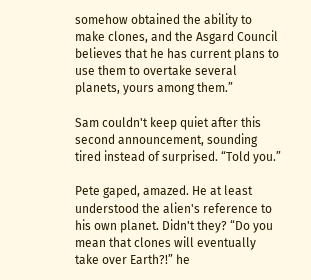somehow obtained the ability to make clones, and the Asgard Council believes that he has current plans to use them to overtake several planets, yours among them.”

Sam couldn't keep quiet after this second announcement, sounding tired instead of surprised. “Told you.”

Pete gaped, amazed. He at least understood the alien's reference to his own planet. Didn't they? “Do you mean that clones will eventually take over Earth?!” he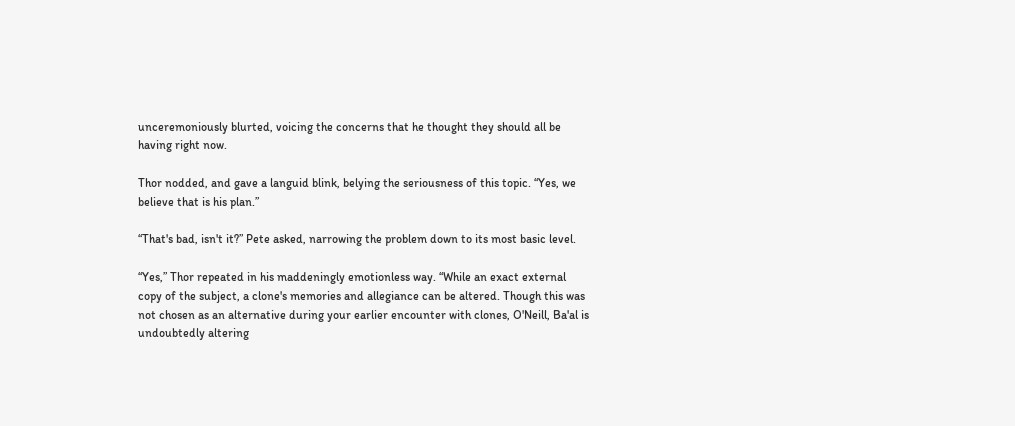unceremoniously blurted, voicing the concerns that he thought they should all be having right now.

Thor nodded, and gave a languid blink, belying the seriousness of this topic. “Yes, we believe that is his plan.”

“That's bad, isn't it?” Pete asked, narrowing the problem down to its most basic level.

“Yes,” Thor repeated in his maddeningly emotionless way. “While an exact external copy of the subject, a clone's memories and allegiance can be altered. Though this was not chosen as an alternative during your earlier encounter with clones, O'Neill, Ba'al is undoubtedly altering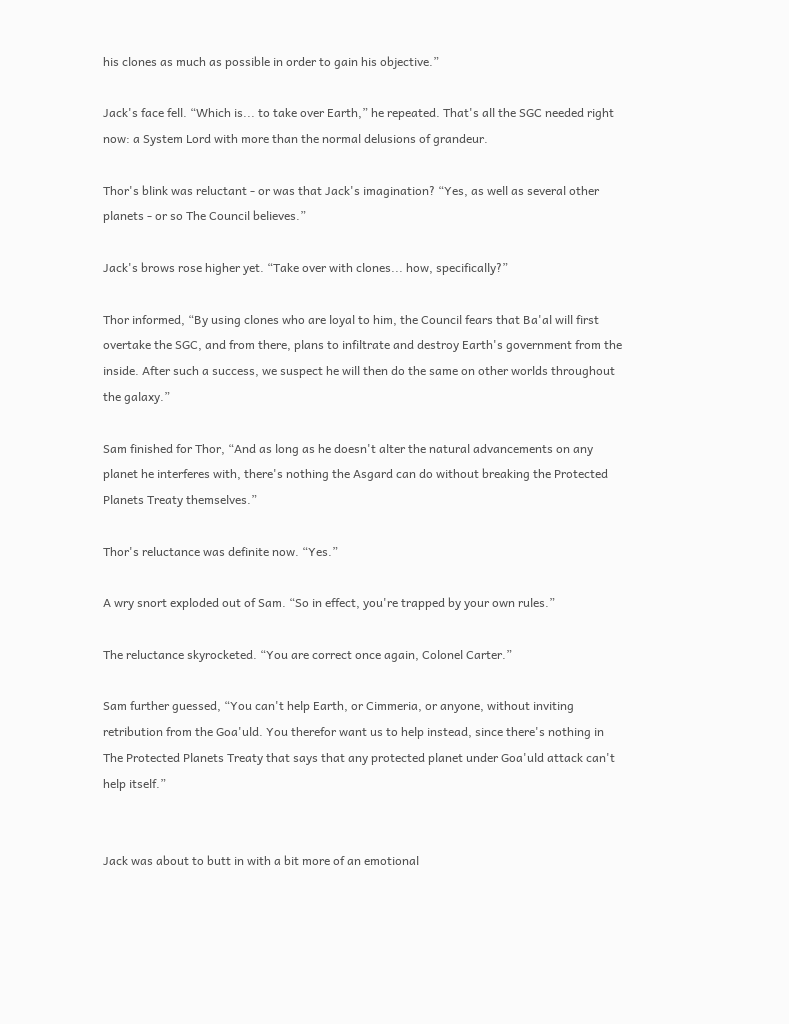his clones as much as possible in order to gain his objective.”

Jack's face fell. “Which is... to take over Earth,” he repeated. That's all the SGC needed right now: a System Lord with more than the normal delusions of grandeur.

Thor's blink was reluctant - or was that Jack's imagination? “Yes, as well as several other planets - or so The Council believes.”

Jack's brows rose higher yet. “Take over with clones... how, specifically?”

Thor informed, “By using clones who are loyal to him, the Council fears that Ba'al will first overtake the SGC, and from there, plans to infiltrate and destroy Earth's government from the inside. After such a success, we suspect he will then do the same on other worlds throughout the galaxy.”

Sam finished for Thor, “And as long as he doesn't alter the natural advancements on any planet he interferes with, there's nothing the Asgard can do without breaking the Protected Planets Treaty themselves.”

Thor's reluctance was definite now. “Yes.”

A wry snort exploded out of Sam. “So in effect, you're trapped by your own rules.”

The reluctance skyrocketed. “You are correct once again, Colonel Carter.”

Sam further guessed, “You can't help Earth, or Cimmeria, or anyone, without inviting retribution from the Goa'uld. You therefor want us to help instead, since there's nothing in The Protected Planets Treaty that says that any protected planet under Goa'uld attack can't help itself.”


Jack was about to butt in with a bit more of an emotional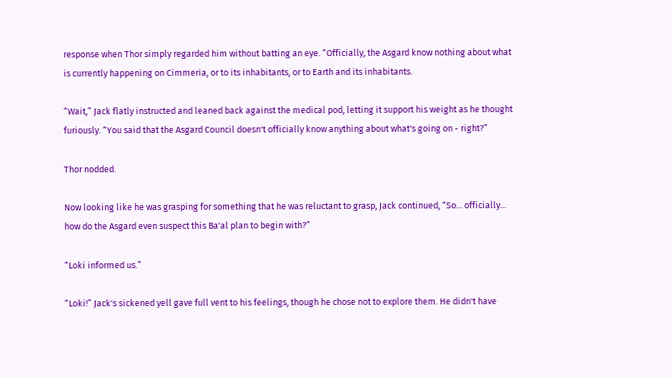response when Thor simply regarded him without batting an eye. “Officially, the Asgard know nothing about what is currently happening on Cimmeria, or to its inhabitants, or to Earth and its inhabitants.

“Wait,” Jack flatly instructed and leaned back against the medical pod, letting it support his weight as he thought furiously. “You said that the Asgard Council doesn't officially know anything about what's going on - right?”

Thor nodded.

Now looking like he was grasping for something that he was reluctant to grasp, Jack continued, “So... officially... how do the Asgard even suspect this Ba'al plan to begin with?”

“Loki informed us.”

“Loki!” Jack's sickened yell gave full vent to his feelings, though he chose not to explore them. He didn't have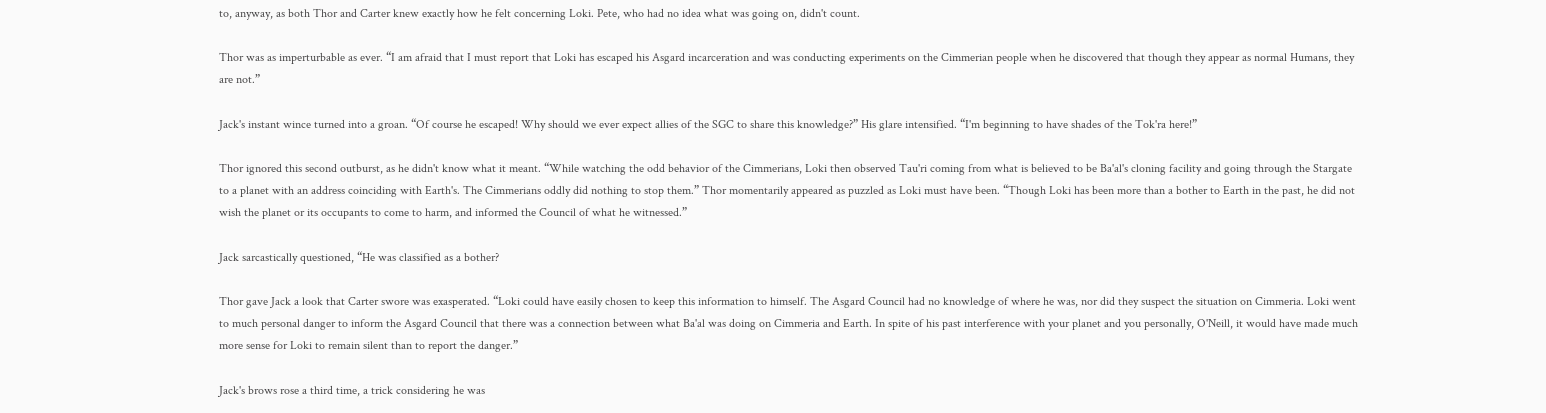to, anyway, as both Thor and Carter knew exactly how he felt concerning Loki. Pete, who had no idea what was going on, didn't count.

Thor was as imperturbable as ever. “I am afraid that I must report that Loki has escaped his Asgard incarceration and was conducting experiments on the Cimmerian people when he discovered that though they appear as normal Humans, they are not.”

Jack's instant wince turned into a groan. “Of course he escaped! Why should we ever expect allies of the SGC to share this knowledge?” His glare intensified. “I'm beginning to have shades of the Tok'ra here!”

Thor ignored this second outburst, as he didn't know what it meant. “While watching the odd behavior of the Cimmerians, Loki then observed Tau'ri coming from what is believed to be Ba'al's cloning facility and going through the Stargate to a planet with an address coinciding with Earth's. The Cimmerians oddly did nothing to stop them.” Thor momentarily appeared as puzzled as Loki must have been. “Though Loki has been more than a bother to Earth in the past, he did not wish the planet or its occupants to come to harm, and informed the Council of what he witnessed.”

Jack sarcastically questioned, “He was classified as a bother?

Thor gave Jack a look that Carter swore was exasperated. “Loki could have easily chosen to keep this information to himself. The Asgard Council had no knowledge of where he was, nor did they suspect the situation on Cimmeria. Loki went to much personal danger to inform the Asgard Council that there was a connection between what Ba'al was doing on Cimmeria and Earth. In spite of his past interference with your planet and you personally, O'Neill, it would have made much more sense for Loki to remain silent than to report the danger.”

Jack's brows rose a third time, a trick considering he was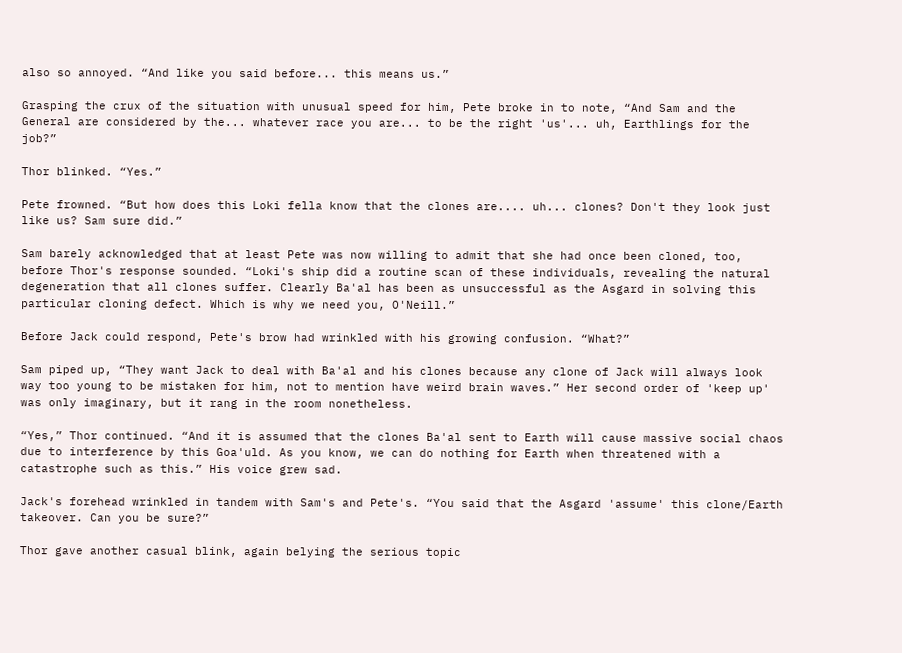also so annoyed. “And like you said before... this means us.”

Grasping the crux of the situation with unusual speed for him, Pete broke in to note, “And Sam and the General are considered by the... whatever race you are... to be the right 'us'... uh, Earthlings for the job?”

Thor blinked. “Yes.”

Pete frowned. “But how does this Loki fella know that the clones are.... uh... clones? Don't they look just like us? Sam sure did.”

Sam barely acknowledged that at least Pete was now willing to admit that she had once been cloned, too, before Thor's response sounded. “Loki's ship did a routine scan of these individuals, revealing the natural degeneration that all clones suffer. Clearly Ba'al has been as unsuccessful as the Asgard in solving this particular cloning defect. Which is why we need you, O'Neill.”

Before Jack could respond, Pete's brow had wrinkled with his growing confusion. “What?”

Sam piped up, “They want Jack to deal with Ba'al and his clones because any clone of Jack will always look way too young to be mistaken for him, not to mention have weird brain waves.” Her second order of 'keep up' was only imaginary, but it rang in the room nonetheless.

“Yes,” Thor continued. “And it is assumed that the clones Ba'al sent to Earth will cause massive social chaos due to interference by this Goa'uld. As you know, we can do nothing for Earth when threatened with a catastrophe such as this.” His voice grew sad.

Jack's forehead wrinkled in tandem with Sam's and Pete's. “You said that the Asgard 'assume' this clone/Earth takeover. Can you be sure?”

Thor gave another casual blink, again belying the serious topic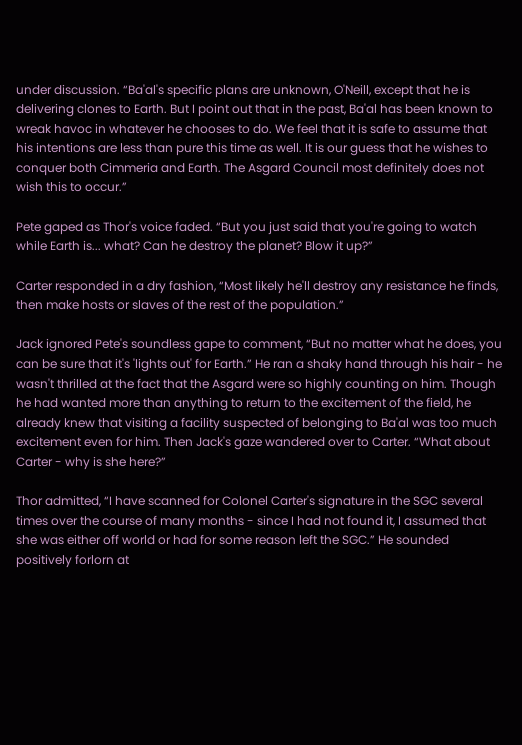under discussion. “Ba'al's specific plans are unknown, O'Neill, except that he is delivering clones to Earth. But I point out that in the past, Ba'al has been known to wreak havoc in whatever he chooses to do. We feel that it is safe to assume that his intentions are less than pure this time as well. It is our guess that he wishes to conquer both Cimmeria and Earth. The Asgard Council most definitely does not wish this to occur.”

Pete gaped as Thor's voice faded. “But you just said that you're going to watch while Earth is... what? Can he destroy the planet? Blow it up?”

Carter responded in a dry fashion, “Most likely he'll destroy any resistance he finds, then make hosts or slaves of the rest of the population.”

Jack ignored Pete's soundless gape to comment, “But no matter what he does, you can be sure that it's 'lights out' for Earth.” He ran a shaky hand through his hair - he wasn't thrilled at the fact that the Asgard were so highly counting on him. Though he had wanted more than anything to return to the excitement of the field, he already knew that visiting a facility suspected of belonging to Ba'al was too much excitement even for him. Then Jack's gaze wandered over to Carter. “What about Carter - why is she here?”

Thor admitted, “I have scanned for Colonel Carter's signature in the SGC several times over the course of many months - since I had not found it, I assumed that she was either off world or had for some reason left the SGC.” He sounded positively forlorn at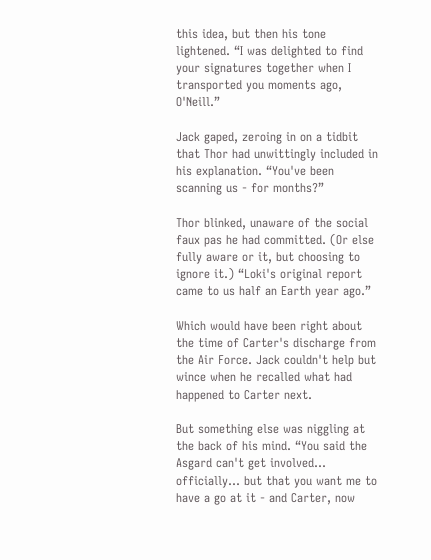this idea, but then his tone lightened. “I was delighted to find your signatures together when I transported you moments ago, O'Neill.”

Jack gaped, zeroing in on a tidbit that Thor had unwittingly included in his explanation. “You've been scanning us - for months?”

Thor blinked, unaware of the social faux pas he had committed. (Or else fully aware or it, but choosing to ignore it.) “Loki's original report came to us half an Earth year ago.”

Which would have been right about the time of Carter's discharge from the Air Force. Jack couldn't help but wince when he recalled what had happened to Carter next.

But something else was niggling at the back of his mind. “You said the Asgard can't get involved... officially... but that you want me to have a go at it - and Carter, now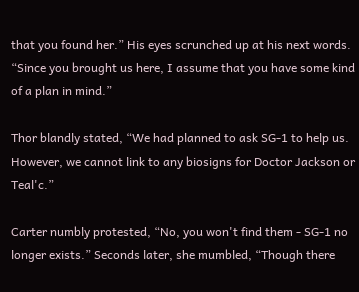that you found her.” His eyes scrunched up at his next words. “Since you brought us here, I assume that you have some kind of a plan in mind.”

Thor blandly stated, “We had planned to ask SG-1 to help us. However, we cannot link to any biosigns for Doctor Jackson or Teal'c.”

Carter numbly protested, “No, you won't find them - SG-1 no longer exists.” Seconds later, she mumbled, “Though there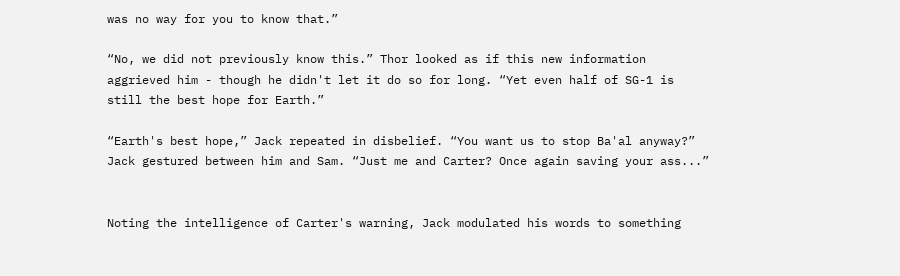was no way for you to know that.”

“No, we did not previously know this.” Thor looked as if this new information aggrieved him - though he didn't let it do so for long. “Yet even half of SG-1 is still the best hope for Earth.”

“Earth's best hope,” Jack repeated in disbelief. “You want us to stop Ba'al anyway?” Jack gestured between him and Sam. “Just me and Carter? Once again saving your ass...”


Noting the intelligence of Carter's warning, Jack modulated his words to something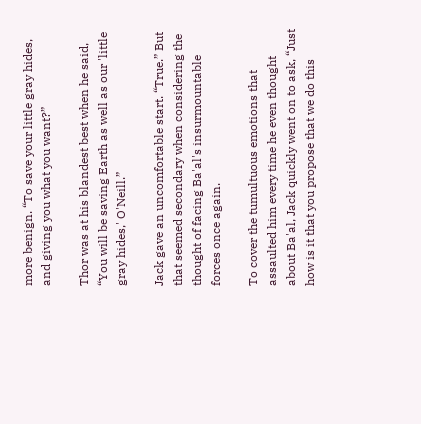more benign. “To save your little gray hides, and giving you what you want?”

Thor was at his blandest best when he said, “You will be saving Earth as well as our 'little gray hides,' O'Neill.”

Jack gave an uncomfortable start. “True.” But that seemed secondary when considering the thought of facing Ba'al's insurmountable forces once again.

To cover the tumultuous emotions that assaulted him every time he even thought about Ba'al, Jack quickly went on to ask, “Just how is it that you propose that we do this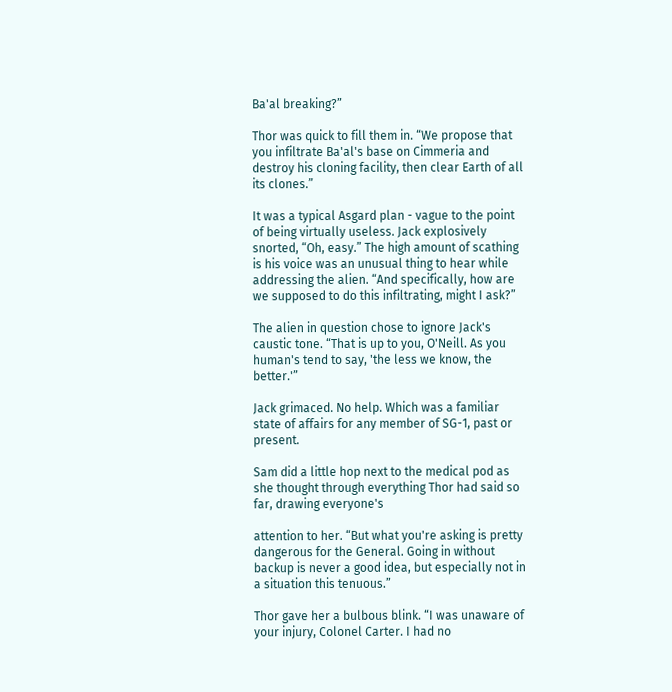Ba'al breaking?”

Thor was quick to fill them in. “We propose that you infiltrate Ba'al's base on Cimmeria and destroy his cloning facility, then clear Earth of all its clones.”

It was a typical Asgard plan - vague to the point of being virtually useless. Jack explosively snorted, “Oh, easy.” The high amount of scathing is his voice was an unusual thing to hear while addressing the alien. “And specifically, how are we supposed to do this infiltrating, might I ask?”

The alien in question chose to ignore Jack's caustic tone. “That is up to you, O'Neill. As you human's tend to say, 'the less we know, the better.'”

Jack grimaced. No help. Which was a familiar state of affairs for any member of SG-1, past or present.

Sam did a little hop next to the medical pod as she thought through everything Thor had said so far, drawing everyone's

attention to her. “But what you're asking is pretty dangerous for the General. Going in without backup is never a good idea, but especially not in a situation this tenuous.”

Thor gave her a bulbous blink. “I was unaware of your injury, Colonel Carter. I had no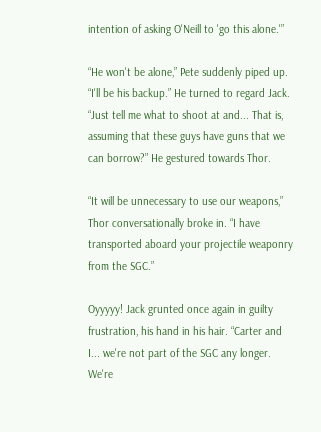intention of asking O'Neill to 'go this alone.'”

“He won't be alone,” Pete suddenly piped up. “I'll be his backup.” He turned to regard Jack. “Just tell me what to shoot at and... That is, assuming that these guys have guns that we can borrow?” He gestured towards Thor.

“It will be unnecessary to use our weapons,” Thor conversationally broke in. “I have transported aboard your projectile weaponry from the SGC.”

Oyyyyy! Jack grunted once again in guilty frustration, his hand in his hair. “Carter and I... we're not part of the SGC any longer. We're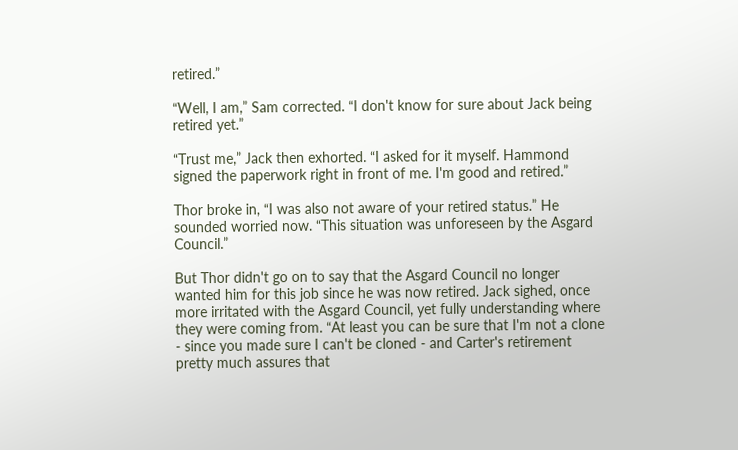retired.”

“Well, I am,” Sam corrected. “I don't know for sure about Jack being retired yet.”

“Trust me,” Jack then exhorted. “I asked for it myself. Hammond signed the paperwork right in front of me. I'm good and retired.”

Thor broke in, “I was also not aware of your retired status.” He sounded worried now. “This situation was unforeseen by the Asgard Council.”

But Thor didn't go on to say that the Asgard Council no longer wanted him for this job since he was now retired. Jack sighed, once more irritated with the Asgard Council, yet fully understanding where they were coming from. “At least you can be sure that I'm not a clone - since you made sure I can't be cloned - and Carter's retirement pretty much assures that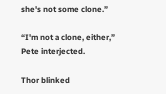she's not some clone.”

“I'm not a clone, either,” Pete interjected.

Thor blinked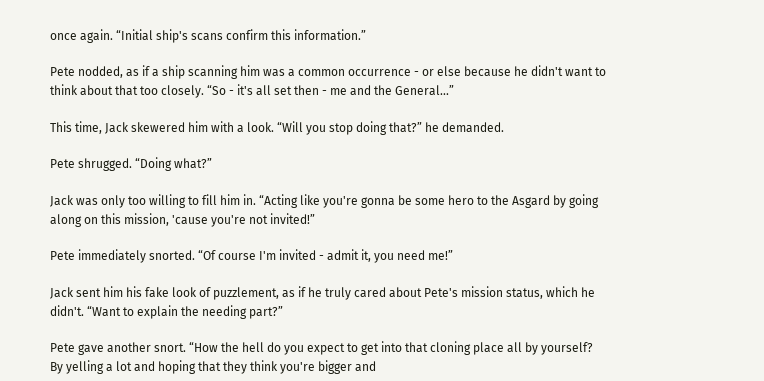once again. “Initial ship's scans confirm this information.”

Pete nodded, as if a ship scanning him was a common occurrence - or else because he didn't want to think about that too closely. “So - it's all set then - me and the General...”

This time, Jack skewered him with a look. “Will you stop doing that?” he demanded.

Pete shrugged. “Doing what?”

Jack was only too willing to fill him in. “Acting like you're gonna be some hero to the Asgard by going along on this mission, 'cause you're not invited!”

Pete immediately snorted. “Of course I'm invited - admit it, you need me!”

Jack sent him his fake look of puzzlement, as if he truly cared about Pete's mission status, which he didn't. “Want to explain the needing part?”

Pete gave another snort. “How the hell do you expect to get into that cloning place all by yourself? By yelling a lot and hoping that they think you're bigger and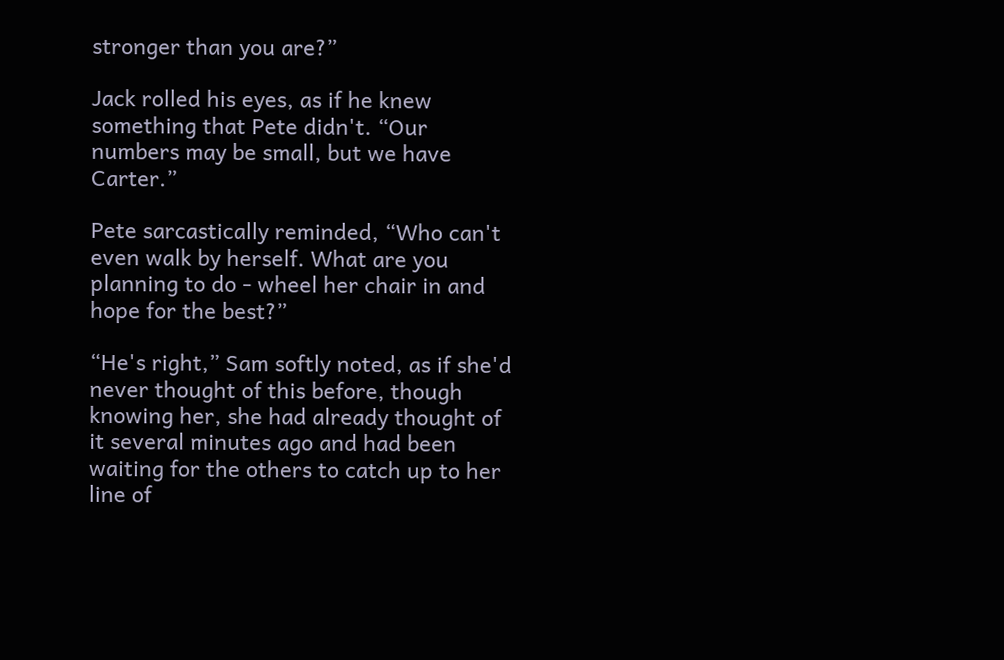stronger than you are?”

Jack rolled his eyes, as if he knew something that Pete didn't. “Our numbers may be small, but we have Carter.”

Pete sarcastically reminded, “Who can't even walk by herself. What are you planning to do - wheel her chair in and hope for the best?”

“He's right,” Sam softly noted, as if she'd never thought of this before, though knowing her, she had already thought of it several minutes ago and had been waiting for the others to catch up to her line of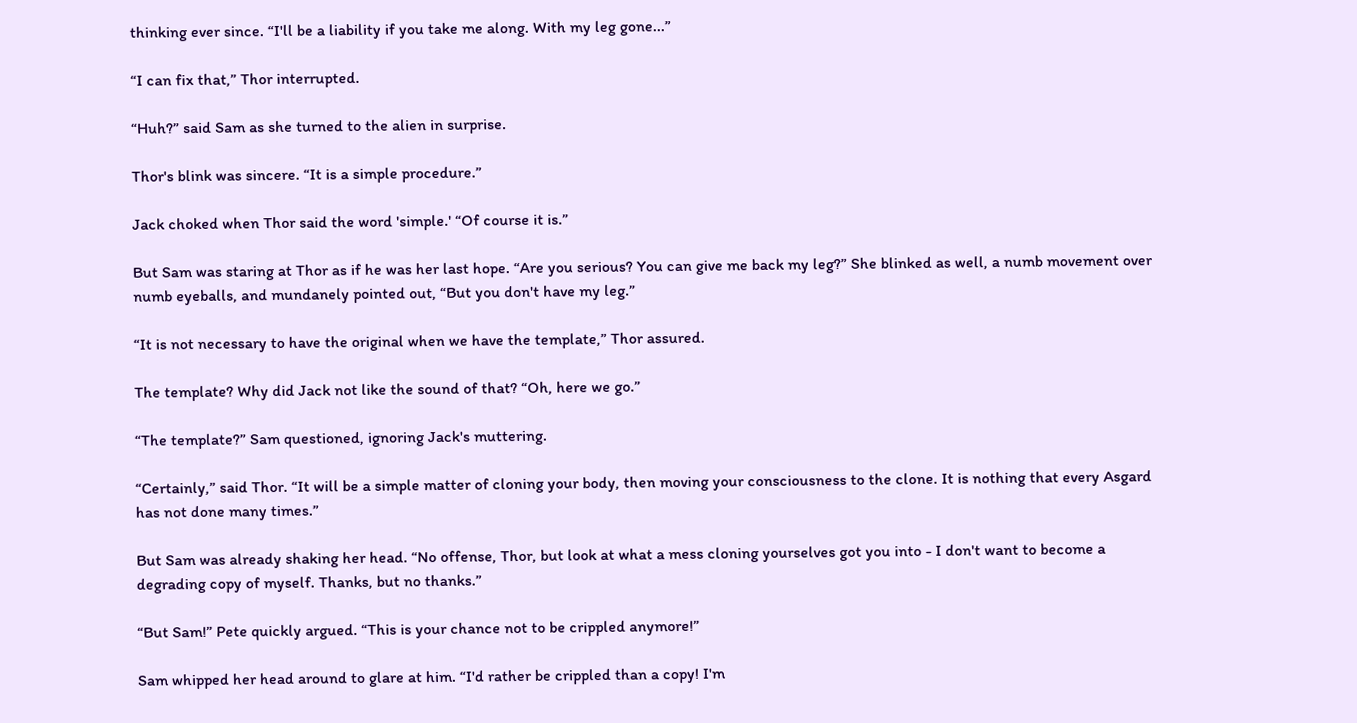thinking ever since. “I'll be a liability if you take me along. With my leg gone...”

“I can fix that,” Thor interrupted.

“Huh?” said Sam as she turned to the alien in surprise.

Thor's blink was sincere. “It is a simple procedure.”

Jack choked when Thor said the word 'simple.' “Of course it is.”

But Sam was staring at Thor as if he was her last hope. “Are you serious? You can give me back my leg?” She blinked as well, a numb movement over numb eyeballs, and mundanely pointed out, “But you don't have my leg.”

“It is not necessary to have the original when we have the template,” Thor assured.

The template? Why did Jack not like the sound of that? “Oh, here we go.”

“The template?” Sam questioned, ignoring Jack's muttering.

“Certainly,” said Thor. “It will be a simple matter of cloning your body, then moving your consciousness to the clone. It is nothing that every Asgard has not done many times.”

But Sam was already shaking her head. “No offense, Thor, but look at what a mess cloning yourselves got you into - I don't want to become a degrading copy of myself. Thanks, but no thanks.”

“But Sam!” Pete quickly argued. “This is your chance not to be crippled anymore!”

Sam whipped her head around to glare at him. “I'd rather be crippled than a copy! I'm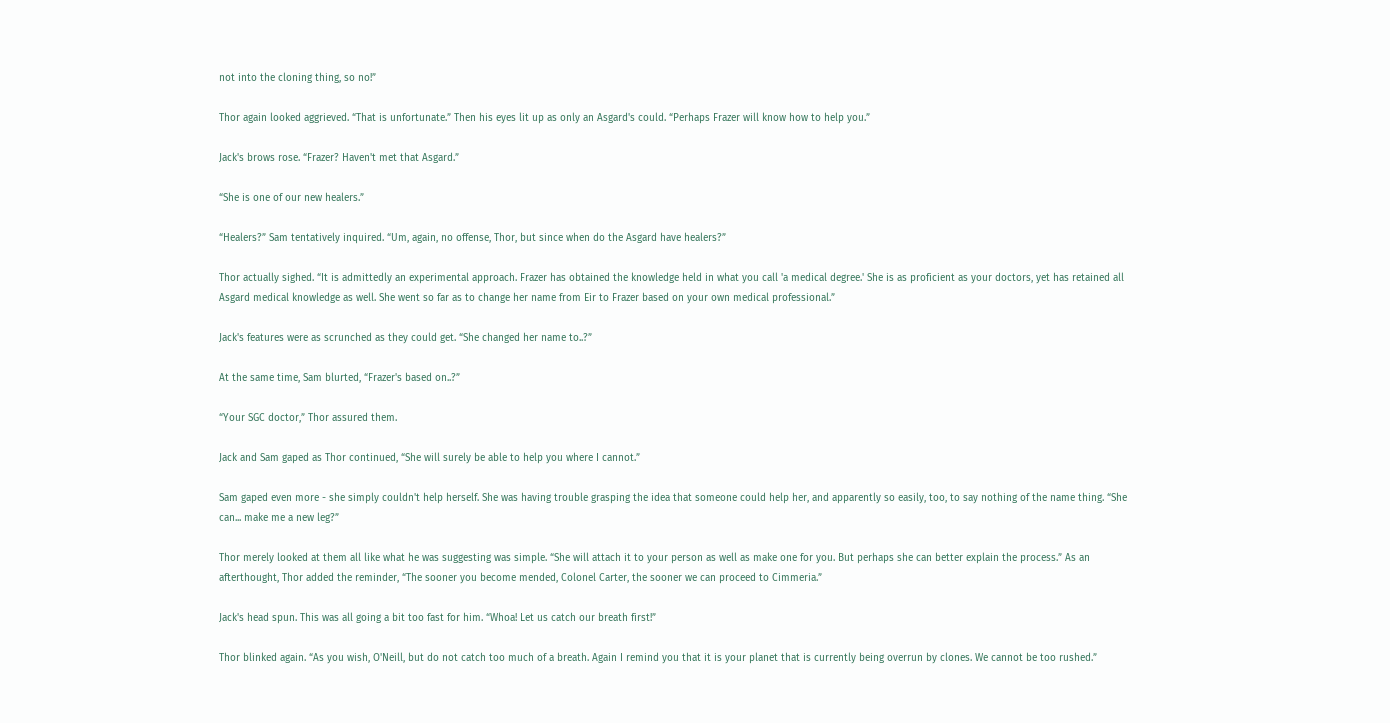not into the cloning thing, so no!”

Thor again looked aggrieved. “That is unfortunate.” Then his eyes lit up as only an Asgard's could. “Perhaps Frazer will know how to help you.”

Jack's brows rose. “Frazer? Haven't met that Asgard.”

“She is one of our new healers.”

“Healers?” Sam tentatively inquired. “Um, again, no offense, Thor, but since when do the Asgard have healers?”

Thor actually sighed. “It is admittedly an experimental approach. Frazer has obtained the knowledge held in what you call 'a medical degree.' She is as proficient as your doctors, yet has retained all Asgard medical knowledge as well. She went so far as to change her name from Eir to Frazer based on your own medical professional.”

Jack's features were as scrunched as they could get. “She changed her name to..?”

At the same time, Sam blurted, “Frazer's based on..?”

“Your SGC doctor,” Thor assured them.

Jack and Sam gaped as Thor continued, “She will surely be able to help you where I cannot.”

Sam gaped even more - she simply couldn't help herself. She was having trouble grasping the idea that someone could help her, and apparently so easily, too, to say nothing of the name thing. “She can... make me a new leg?”

Thor merely looked at them all like what he was suggesting was simple. “She will attach it to your person as well as make one for you. But perhaps she can better explain the process.” As an afterthought, Thor added the reminder, “The sooner you become mended, Colonel Carter, the sooner we can proceed to Cimmeria.”

Jack's head spun. This was all going a bit too fast for him. “Whoa! Let us catch our breath first!”

Thor blinked again. “As you wish, O'Neill, but do not catch too much of a breath. Again I remind you that it is your planet that is currently being overrun by clones. We cannot be too rushed.”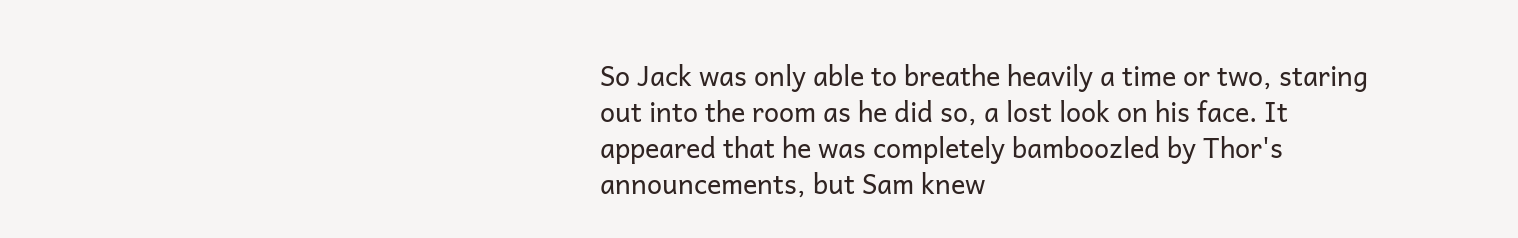So Jack was only able to breathe heavily a time or two, staring out into the room as he did so, a lost look on his face. It appeared that he was completely bamboozled by Thor's announcements, but Sam knew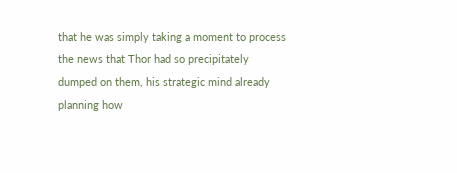that he was simply taking a moment to process the news that Thor had so precipitately dumped on them, his strategic mind already planning how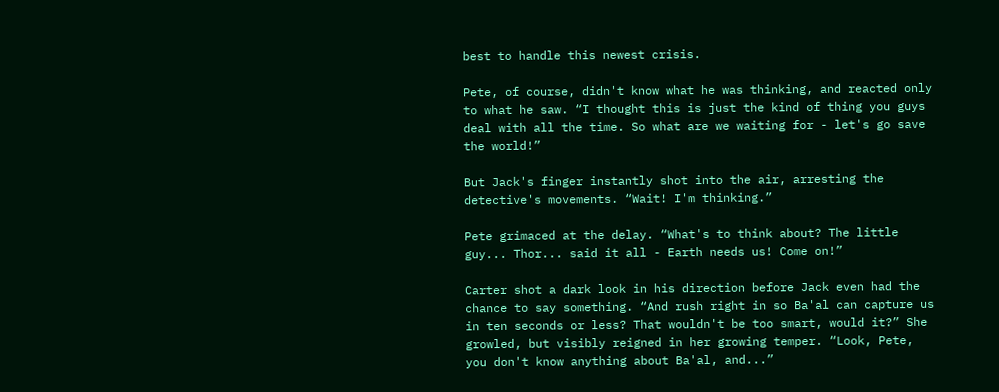best to handle this newest crisis.

Pete, of course, didn't know what he was thinking, and reacted only to what he saw. “I thought this is just the kind of thing you guys deal with all the time. So what are we waiting for - let's go save the world!”

But Jack's finger instantly shot into the air, arresting the detective's movements. “Wait! I'm thinking.”

Pete grimaced at the delay. “What's to think about? The little guy... Thor... said it all - Earth needs us! Come on!”

Carter shot a dark look in his direction before Jack even had the chance to say something. “And rush right in so Ba'al can capture us in ten seconds or less? That wouldn't be too smart, would it?” She growled, but visibly reigned in her growing temper. “Look, Pete, you don't know anything about Ba'al, and...”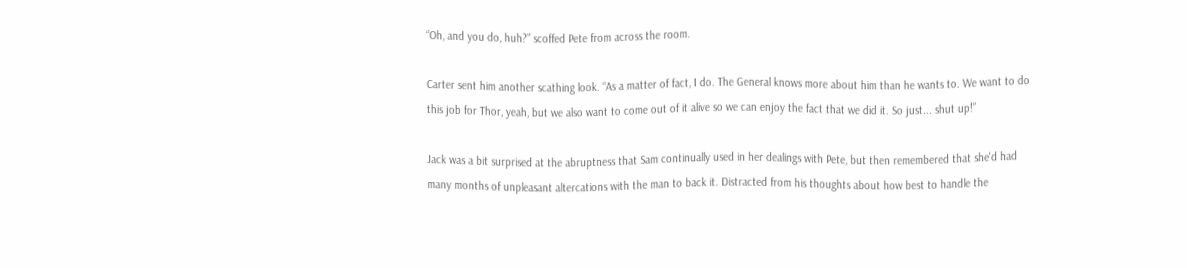“Oh, and you do, huh?” scoffed Pete from across the room.

Carter sent him another scathing look. “As a matter of fact, I do. The General knows more about him than he wants to. We want to do this job for Thor, yeah, but we also want to come out of it alive so we can enjoy the fact that we did it. So just... shut up!”

Jack was a bit surprised at the abruptness that Sam continually used in her dealings with Pete, but then remembered that she'd had many months of unpleasant altercations with the man to back it. Distracted from his thoughts about how best to handle the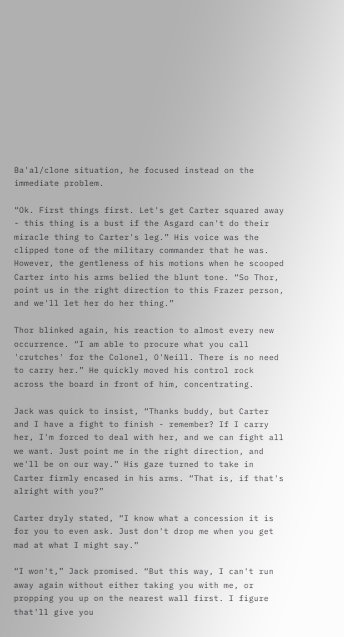Ba'al/clone situation, he focused instead on the immediate problem.

“Ok. First things first. Let's get Carter squared away - this thing is a bust if the Asgard can't do their miracle thing to Carter's leg.” His voice was the clipped tone of the military commander that he was. However, the gentleness of his motions when he scooped Carter into his arms belied the blunt tone. “So Thor, point us in the right direction to this Frazer person, and we'll let her do her thing.”

Thor blinked again, his reaction to almost every new occurrence. “I am able to procure what you call 'crutches' for the Colonel, O'Neill. There is no need to carry her.” He quickly moved his control rock across the board in front of him, concentrating.

Jack was quick to insist, “Thanks buddy, but Carter and I have a fight to finish - remember? If I carry her, I'm forced to deal with her, and we can fight all we want. Just point me in the right direction, and we'll be on our way.” His gaze turned to take in Carter firmly encased in his arms. “That is, if that's alright with you?”

Carter dryly stated, “I know what a concession it is for you to even ask. Just don't drop me when you get mad at what I might say.”

“I won't,” Jack promised. “But this way, I can't run away again without either taking you with me, or propping you up on the nearest wall first. I figure that'll give you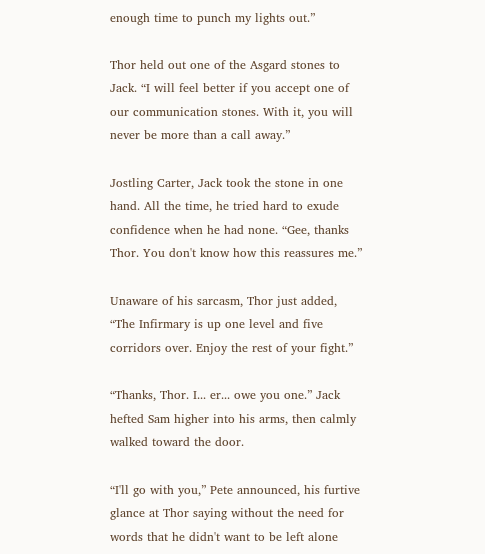enough time to punch my lights out.”

Thor held out one of the Asgard stones to Jack. “I will feel better if you accept one of our communication stones. With it, you will never be more than a call away.”

Jostling Carter, Jack took the stone in one hand. All the time, he tried hard to exude confidence when he had none. “Gee, thanks Thor. You don't know how this reassures me.”

Unaware of his sarcasm, Thor just added, “The Infirmary is up one level and five corridors over. Enjoy the rest of your fight.”

“Thanks, Thor. I... er... owe you one.” Jack hefted Sam higher into his arms, then calmly walked toward the door.

“I'll go with you,” Pete announced, his furtive glance at Thor saying without the need for words that he didn't want to be left alone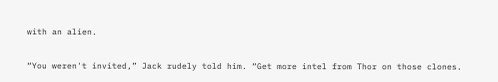with an alien.

“You weren't invited,” Jack rudely told him. “Get more intel from Thor on those clones.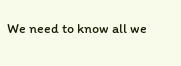We need to know all we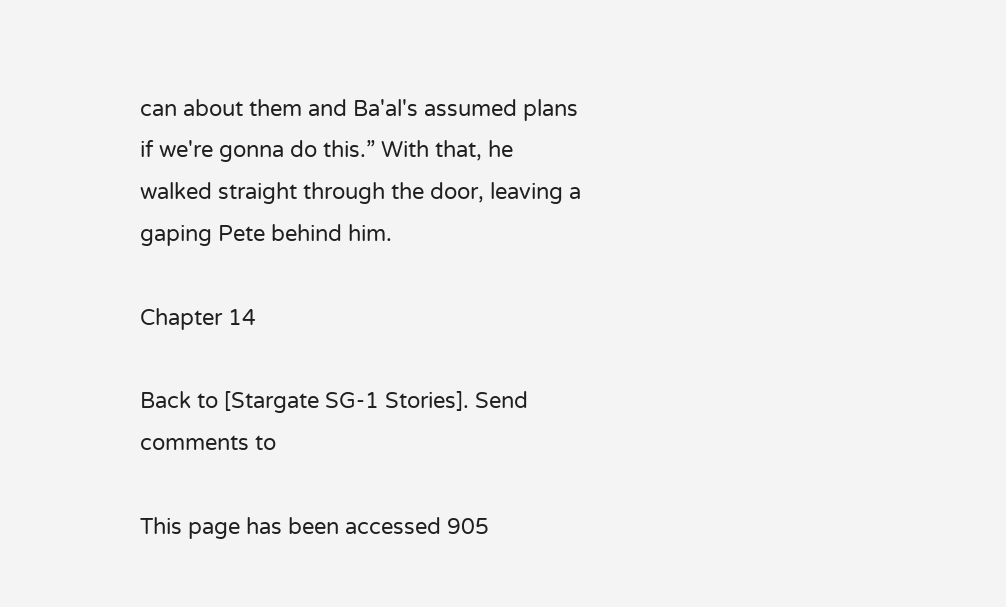can about them and Ba'al's assumed plans if we're gonna do this.” With that, he walked straight through the door, leaving a gaping Pete behind him.

Chapter 14

Back to [Stargate SG-1 Stories]. Send comments to

This page has been accessed 905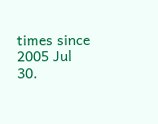times since 2005 Jul 30.